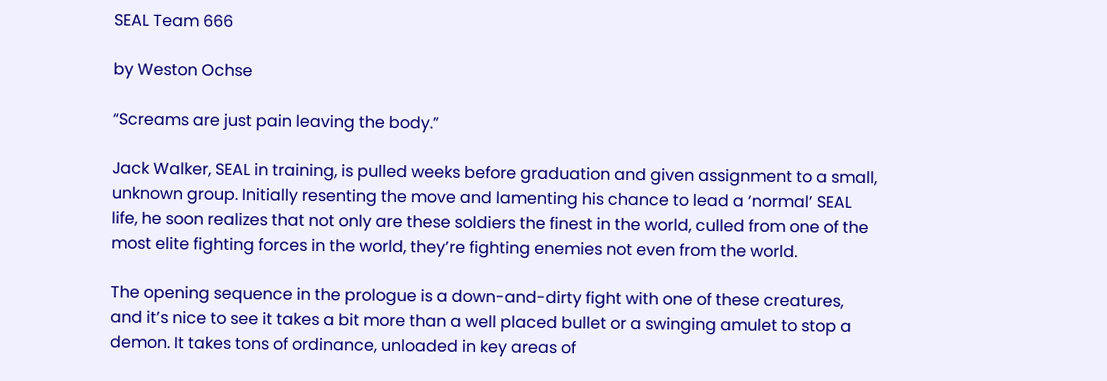SEAL Team 666

by Weston Ochse

“Screams are just pain leaving the body.”

Jack Walker, SEAL in training, is pulled weeks before graduation and given assignment to a small, unknown group. Initially resenting the move and lamenting his chance to lead a ‘normal’ SEAL life, he soon realizes that not only are these soldiers the finest in the world, culled from one of the most elite fighting forces in the world, they’re fighting enemies not even from the world.

The opening sequence in the prologue is a down-and-dirty fight with one of these creatures, and it’s nice to see it takes a bit more than a well placed bullet or a swinging amulet to stop a demon. It takes tons of ordinance, unloaded in key areas of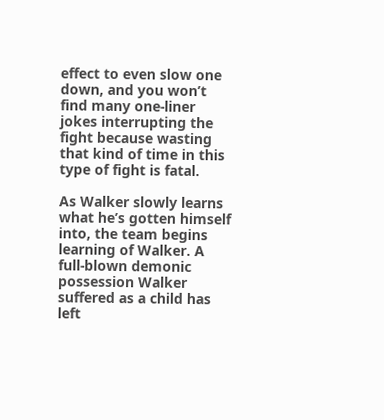effect to even slow one down, and you won’t find many one-liner jokes interrupting the fight because wasting that kind of time in this type of fight is fatal.

As Walker slowly learns what he’s gotten himself into, the team begins learning of Walker. A full-blown demonic possession Walker suffered as a child has left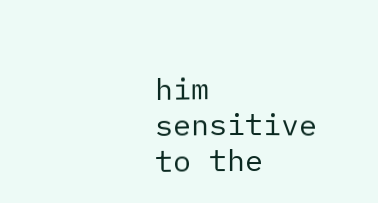him sensitive to the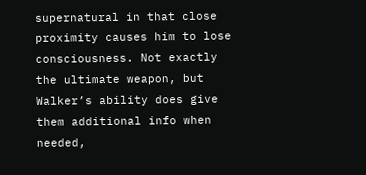supernatural in that close proximity causes him to lose consciousness. Not exactly the ultimate weapon, but Walker’s ability does give them additional info when needed,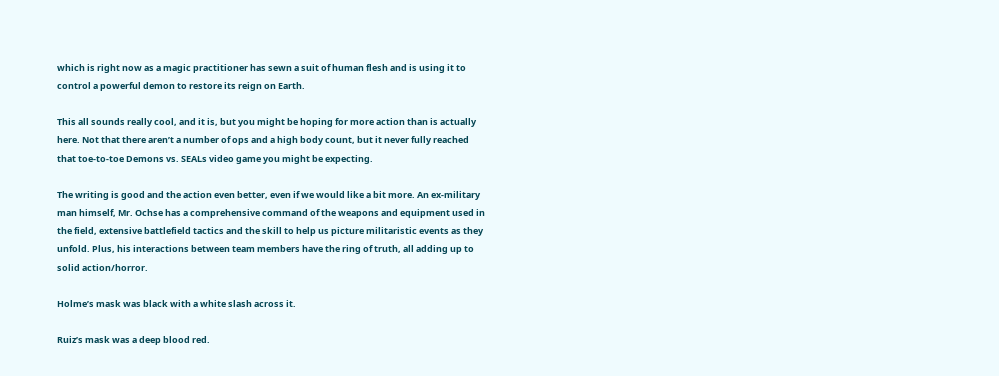which is right now as a magic practitioner has sewn a suit of human flesh and is using it to control a powerful demon to restore its reign on Earth.

This all sounds really cool, and it is, but you might be hoping for more action than is actually here. Not that there aren’t a number of ops and a high body count, but it never fully reached that toe-to-toe Demons vs. SEALs video game you might be expecting.

The writing is good and the action even better, even if we would like a bit more. An ex-military man himself, Mr. Ochse has a comprehensive command of the weapons and equipment used in the field, extensive battlefield tactics and the skill to help us picture militaristic events as they unfold. Plus, his interactions between team members have the ring of truth, all adding up to solid action/horror.

Holme’s mask was black with a white slash across it.

Ruiz’s mask was a deep blood red.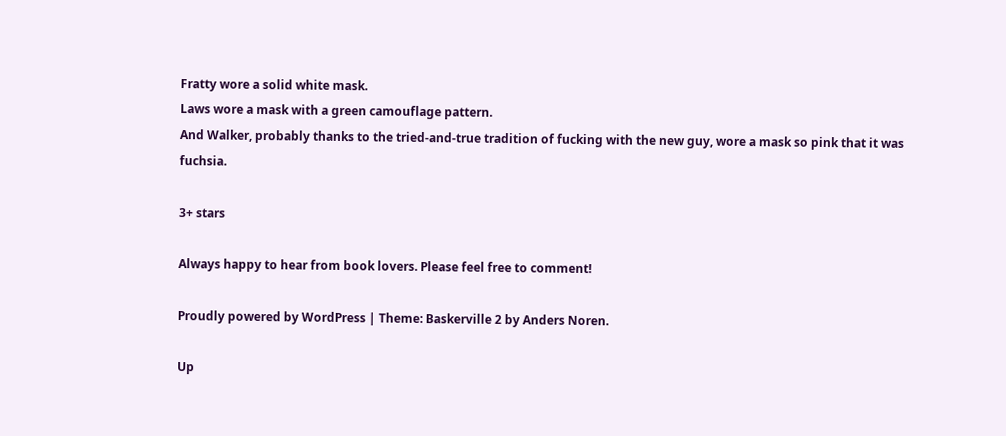Fratty wore a solid white mask.
Laws wore a mask with a green camouflage pattern.
And Walker, probably thanks to the tried-and-true tradition of fucking with the new guy, wore a mask so pink that it was fuchsia.

3+ stars

Always happy to hear from book lovers. Please feel free to comment!

Proudly powered by WordPress | Theme: Baskerville 2 by Anders Noren.

Up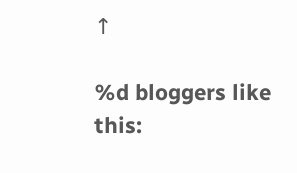↑

%d bloggers like this: